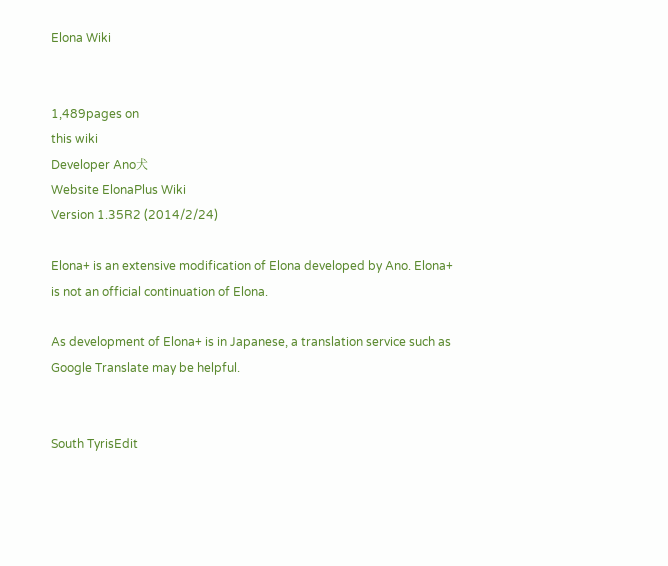Elona Wiki


1,489pages on
this wiki
Developer Ano犬
Website ElonaPlus Wiki
Version 1.35R2 (2014/2/24)

Elona+ is an extensive modification of Elona developed by Ano. Elona+ is not an official continuation of Elona.

As development of Elona+ is in Japanese, a translation service such as Google Translate may be helpful.


South TyrisEdit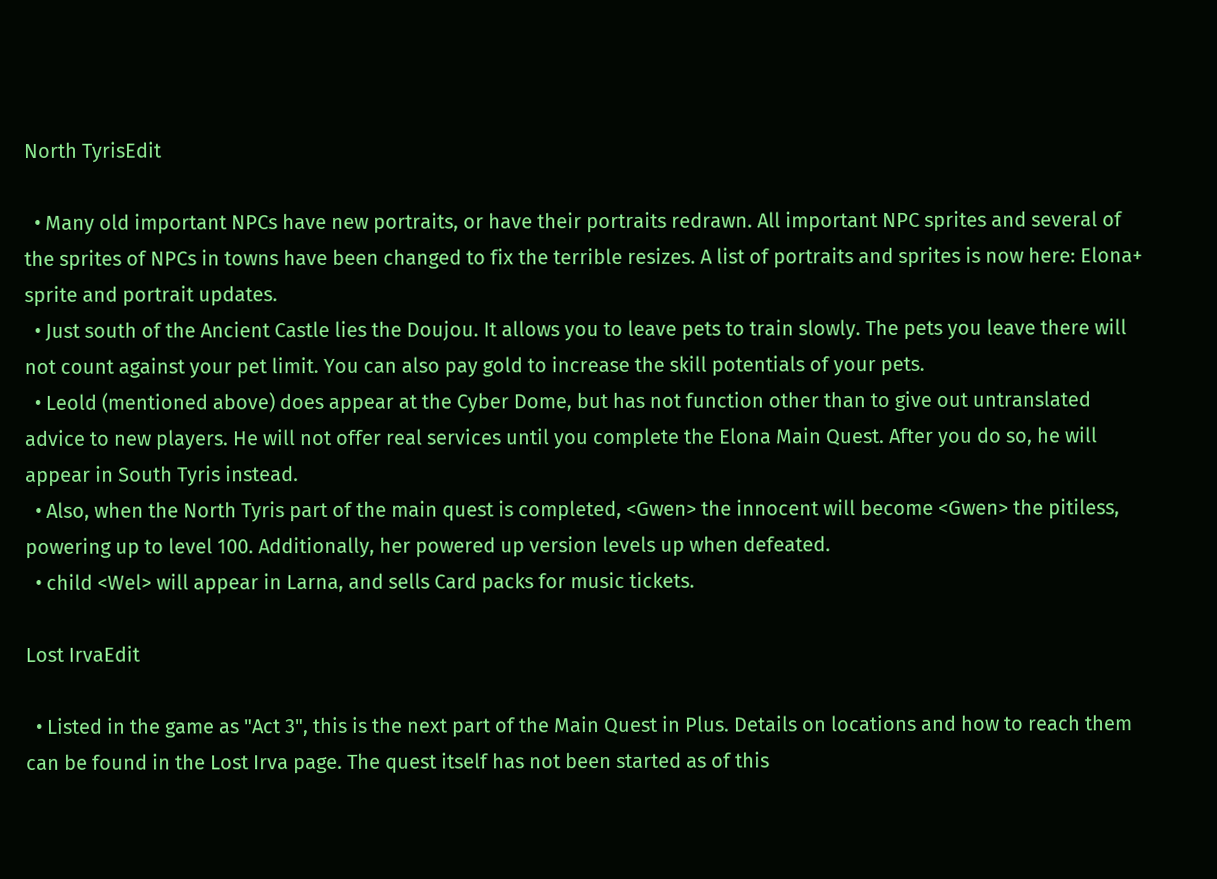North TyrisEdit

  • Many old important NPCs have new portraits, or have their portraits redrawn. All important NPC sprites and several of the sprites of NPCs in towns have been changed to fix the terrible resizes. A list of portraits and sprites is now here: Elona+ sprite and portrait updates.
  • Just south of the Ancient Castle lies the Doujou. It allows you to leave pets to train slowly. The pets you leave there will not count against your pet limit. You can also pay gold to increase the skill potentials of your pets.
  • Leold (mentioned above) does appear at the Cyber Dome, but has not function other than to give out untranslated advice to new players. He will not offer real services until you complete the Elona Main Quest. After you do so, he will appear in South Tyris instead.
  • Also, when the North Tyris part of the main quest is completed, <Gwen> the innocent will become <Gwen> the pitiless, powering up to level 100. Additionally, her powered up version levels up when defeated.
  • child <Wel> will appear in Larna, and sells Card packs for music tickets.

Lost IrvaEdit

  • Listed in the game as "Act 3", this is the next part of the Main Quest in Plus. Details on locations and how to reach them can be found in the Lost Irva page. The quest itself has not been started as of this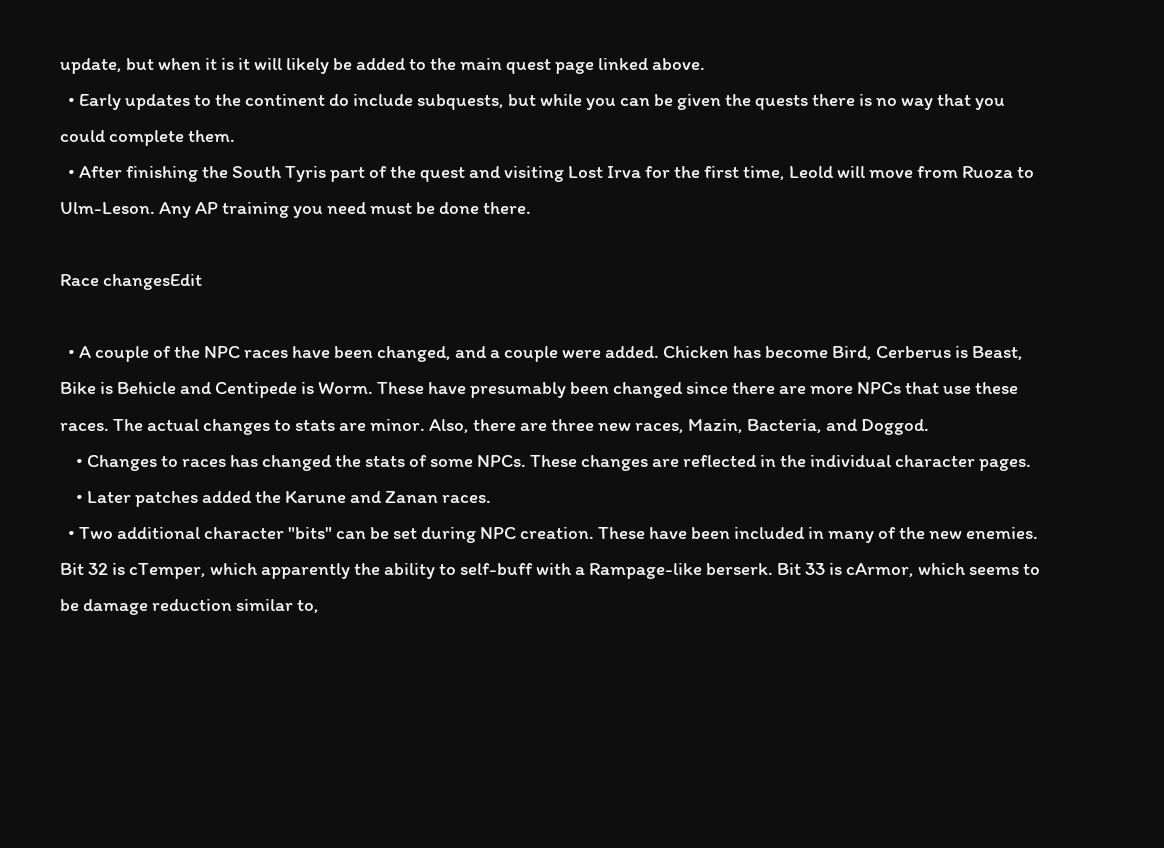update, but when it is it will likely be added to the main quest page linked above.
  • Early updates to the continent do include subquests, but while you can be given the quests there is no way that you could complete them.
  • After finishing the South Tyris part of the quest and visiting Lost Irva for the first time, Leold will move from Ruoza to Ulm-Leson. Any AP training you need must be done there.

Race changesEdit

  • A couple of the NPC races have been changed, and a couple were added. Chicken has become Bird, Cerberus is Beast, Bike is Behicle and Centipede is Worm. These have presumably been changed since there are more NPCs that use these races. The actual changes to stats are minor. Also, there are three new races, Mazin, Bacteria, and Doggod.
    • Changes to races has changed the stats of some NPCs. These changes are reflected in the individual character pages.
    • Later patches added the Karune and Zanan races.
  • Two additional character "bits" can be set during NPC creation. These have been included in many of the new enemies. Bit 32 is cTemper, which apparently the ability to self-buff with a Rampage-like berserk. Bit 33 is cArmor, which seems to be damage reduction similar to,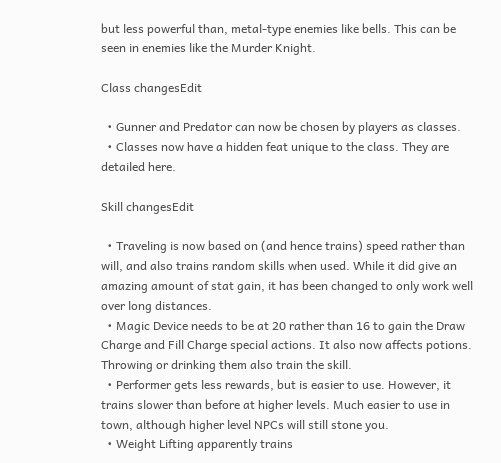but less powerful than, metal-type enemies like bells. This can be seen in enemies like the Murder Knight.

Class changesEdit

  • Gunner and Predator can now be chosen by players as classes.
  • Classes now have a hidden feat unique to the class. They are detailed here.

Skill changesEdit

  • Traveling is now based on (and hence trains) speed rather than will, and also trains random skills when used. While it did give an amazing amount of stat gain, it has been changed to only work well over long distances.
  • Magic Device needs to be at 20 rather than 16 to gain the Draw Charge and Fill Charge special actions. It also now affects potions. Throwing or drinking them also train the skill.
  • Performer gets less rewards, but is easier to use. However, it trains slower than before at higher levels. Much easier to use in town, although higher level NPCs will still stone you.
  • Weight Lifting apparently trains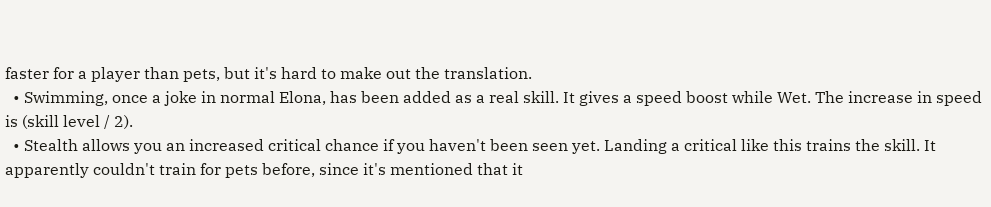faster for a player than pets, but it's hard to make out the translation.
  • Swimming, once a joke in normal Elona, has been added as a real skill. It gives a speed boost while Wet. The increase in speed is (skill level / 2).
  • Stealth allows you an increased critical chance if you haven't been seen yet. Landing a critical like this trains the skill. It apparently couldn't train for pets before, since it's mentioned that it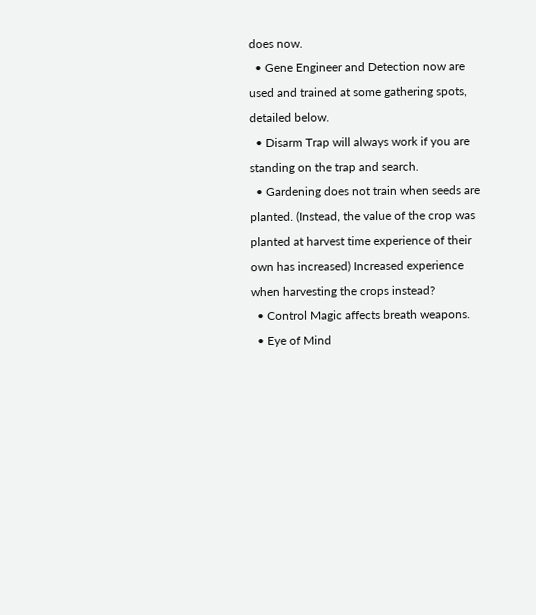does now.
  • Gene Engineer and Detection now are used and trained at some gathering spots, detailed below.
  • Disarm Trap will always work if you are standing on the trap and search.
  • Gardening does not train when seeds are planted. (Instead, the value of the crop was planted at harvest time experience of their own has increased) Increased experience when harvesting the crops instead?
  • Control Magic affects breath weapons.
  • Eye of Mind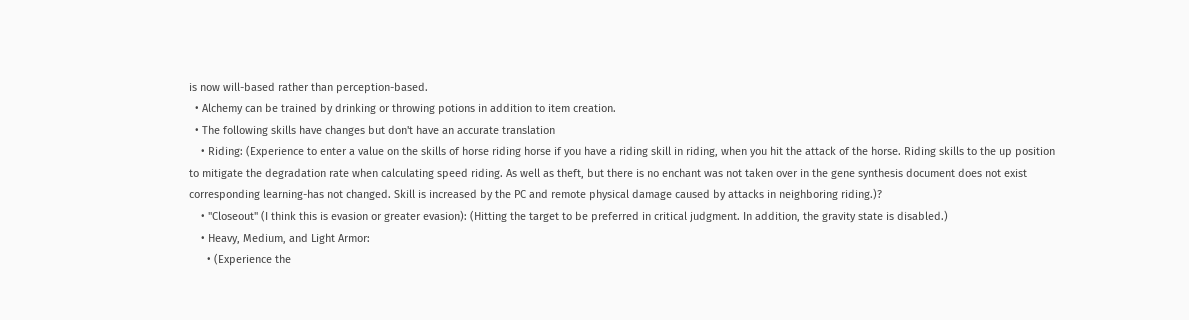is now will-based rather than perception-based.
  • Alchemy can be trained by drinking or throwing potions in addition to item creation.
  • The following skills have changes but don't have an accurate translation
    • Riding: (Experience to enter a value on the skills of horse riding horse if you have a riding skill in riding, when you hit the attack of the horse. Riding skills to the up position to mitigate the degradation rate when calculating speed riding. As well as theft, but there is no enchant was not taken over in the gene synthesis document does not exist corresponding learning-has not changed. Skill is increased by the PC and remote physical damage caused by attacks in neighboring riding.)?
    • "Closeout" (I think this is evasion or greater evasion): (Hitting the target to be preferred in critical judgment. In addition, the gravity state is disabled.)
    • Heavy, Medium, and Light Armor:
      • (Experience the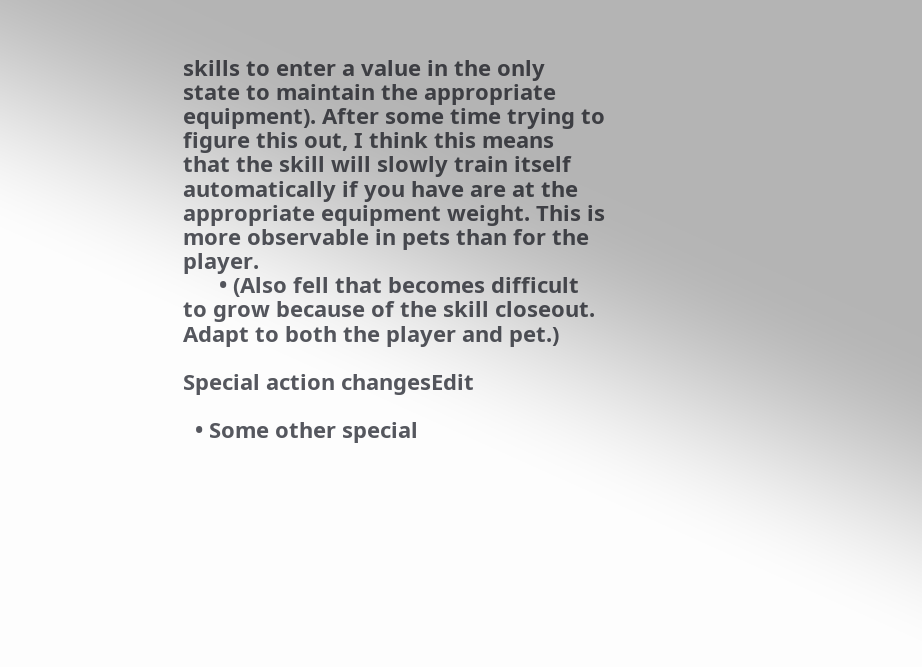skills to enter a value in the only state to maintain the appropriate equipment). After some time trying to figure this out, I think this means that the skill will slowly train itself automatically if you have are at the appropriate equipment weight. This is more observable in pets than for the player.
      • (Also fell that becomes difficult to grow because of the skill closeout. Adapt to both the player and pet.)

Special action changesEdit

  • Some other special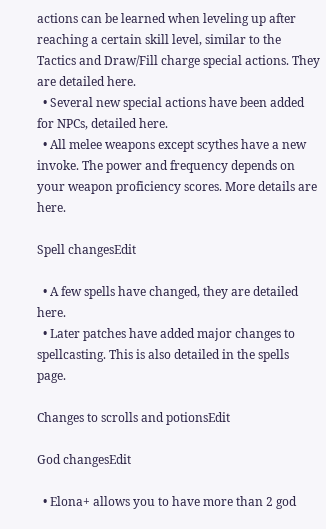actions can be learned when leveling up after reaching a certain skill level, similar to the Tactics and Draw/Fill charge special actions. They are detailed here.
  • Several new special actions have been added for NPCs, detailed here.
  • All melee weapons except scythes have a new invoke. The power and frequency depends on your weapon proficiency scores. More details are here.

Spell changesEdit

  • A few spells have changed, they are detailed here.
  • Later patches have added major changes to spellcasting. This is also detailed in the spells page.

Changes to scrolls and potionsEdit

God changesEdit

  • Elona+ allows you to have more than 2 god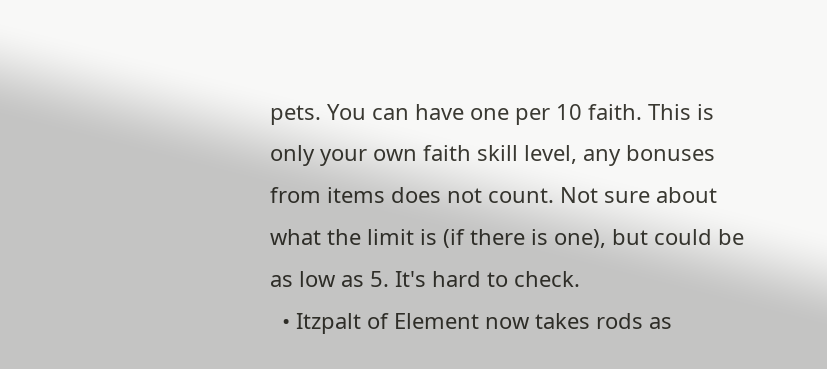pets. You can have one per 10 faith. This is only your own faith skill level, any bonuses from items does not count. Not sure about what the limit is (if there is one), but could be as low as 5. It's hard to check.
  • Itzpalt of Element now takes rods as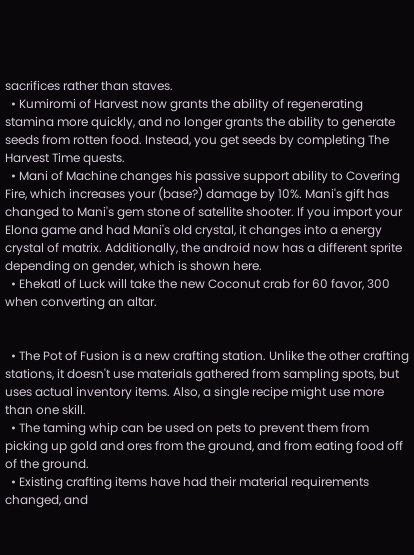sacrifices rather than staves.
  • Kumiromi of Harvest now grants the ability of regenerating stamina more quickly, and no longer grants the ability to generate seeds from rotten food. Instead, you get seeds by completing The Harvest Time quests.
  • Mani of Machine changes his passive support ability to Covering Fire, which increases your (base?) damage by 10%. Mani's gift has changed to Mani's gem stone of satellite shooter. If you import your Elona game and had Mani's old crystal, it changes into a energy crystal of matrix. Additionally, the android now has a different sprite depending on gender, which is shown here.
  • Ehekatl of Luck will take the new Coconut crab for 60 favor, 300 when converting an altar.


  • The Pot of Fusion is a new crafting station. Unlike the other crafting stations, it doesn't use materials gathered from sampling spots, but uses actual inventory items. Also, a single recipe might use more than one skill.
  • The taming whip can be used on pets to prevent them from picking up gold and ores from the ground, and from eating food off of the ground.
  • Existing crafting items have had their material requirements changed, and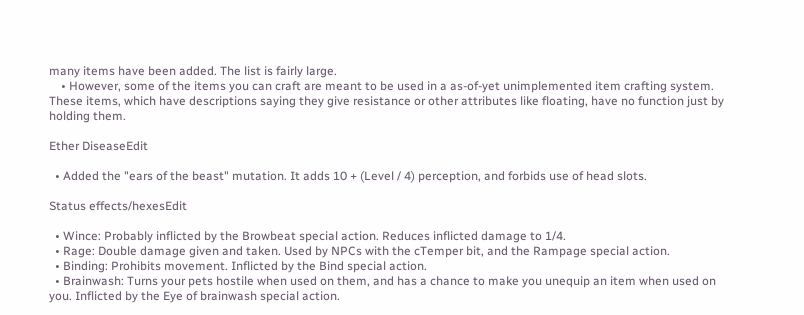many items have been added. The list is fairly large.
    • However, some of the items you can craft are meant to be used in a as-of-yet unimplemented item crafting system. These items, which have descriptions saying they give resistance or other attributes like floating, have no function just by holding them.

Ether DiseaseEdit

  • Added the "ears of the beast" mutation. It adds 10 + (Level / 4) perception, and forbids use of head slots.

Status effects/hexesEdit

  • Wince: Probably inflicted by the Browbeat special action. Reduces inflicted damage to 1/4.
  • Rage: Double damage given and taken. Used by NPCs with the cTemper bit, and the Rampage special action.
  • Binding: Prohibits movement. Inflicted by the Bind special action.
  • Brainwash: Turns your pets hostile when used on them, and has a chance to make you unequip an item when used on you. Inflicted by the Eye of brainwash special action.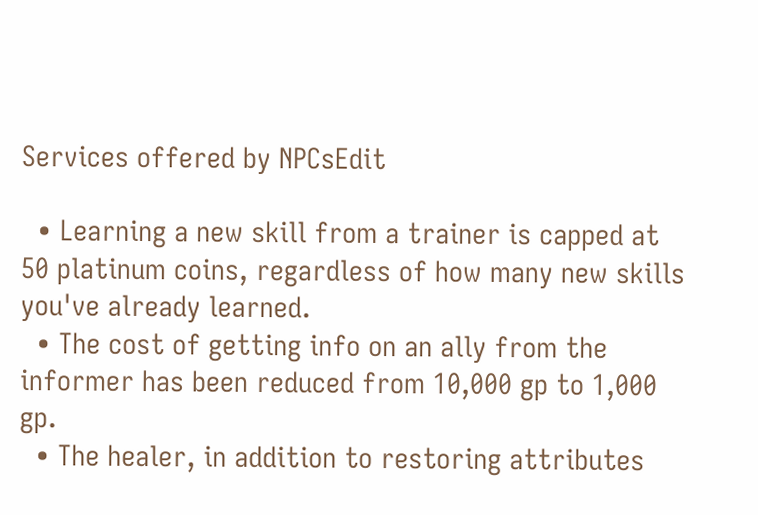Services offered by NPCsEdit

  • Learning a new skill from a trainer is capped at 50 platinum coins, regardless of how many new skills you've already learned.
  • The cost of getting info on an ally from the informer has been reduced from 10,000 gp to 1,000 gp.
  • The healer, in addition to restoring attributes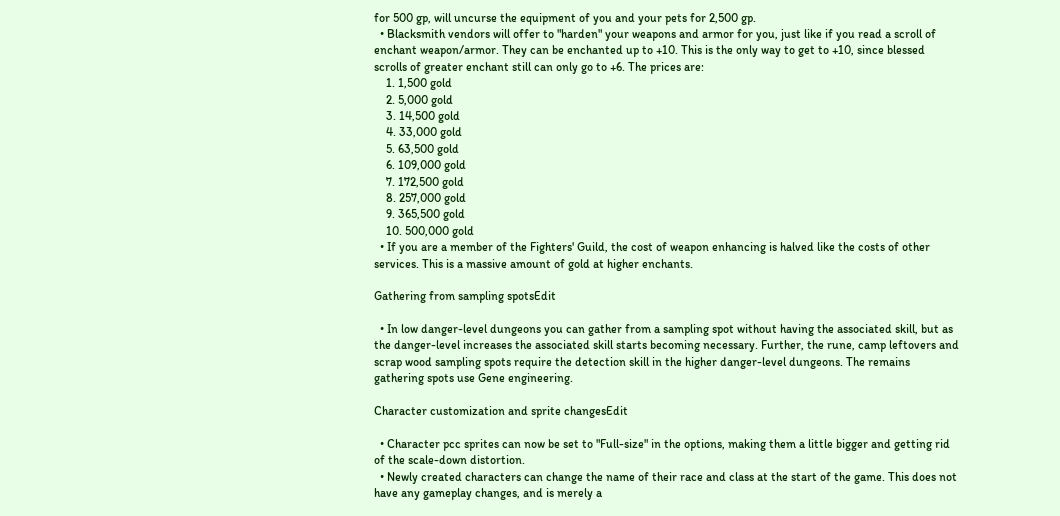for 500 gp, will uncurse the equipment of you and your pets for 2,500 gp.
  • Blacksmith vendors will offer to "harden" your weapons and armor for you, just like if you read a scroll of enchant weapon/armor. They can be enchanted up to +10. This is the only way to get to +10, since blessed scrolls of greater enchant still can only go to +6. The prices are:
    1. 1,500 gold
    2. 5,000 gold
    3. 14,500 gold
    4. 33,000 gold
    5. 63,500 gold
    6. 109,000 gold
    7. 172,500 gold
    8. 257,000 gold
    9. 365,500 gold
    10. 500,000 gold
  • If you are a member of the Fighters' Guild, the cost of weapon enhancing is halved like the costs of other services. This is a massive amount of gold at higher enchants.

Gathering from sampling spotsEdit

  • In low danger-level dungeons you can gather from a sampling spot without having the associated skill, but as the danger-level increases the associated skill starts becoming necessary. Further, the rune, camp leftovers and scrap wood sampling spots require the detection skill in the higher danger-level dungeons. The remains gathering spots use Gene engineering.

Character customization and sprite changesEdit

  • Character pcc sprites can now be set to "Full-size" in the options, making them a little bigger and getting rid of the scale-down distortion.
  • Newly created characters can change the name of their race and class at the start of the game. This does not have any gameplay changes, and is merely a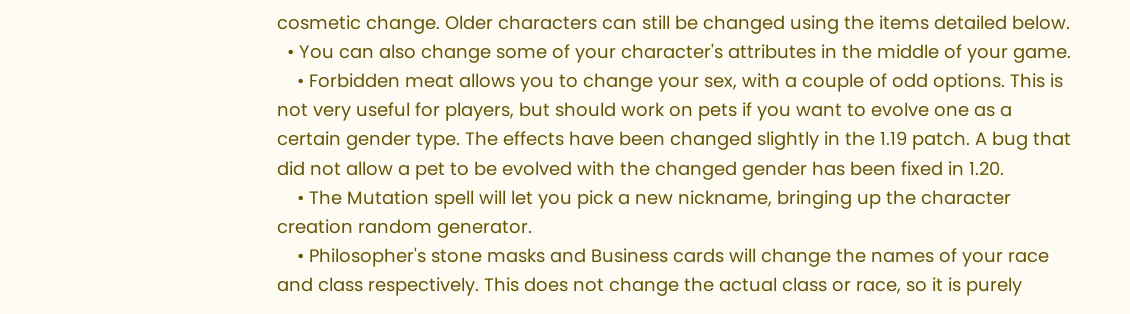cosmetic change. Older characters can still be changed using the items detailed below.
  • You can also change some of your character's attributes in the middle of your game.
    • Forbidden meat allows you to change your sex, with a couple of odd options. This is not very useful for players, but should work on pets if you want to evolve one as a certain gender type. The effects have been changed slightly in the 1.19 patch. A bug that did not allow a pet to be evolved with the changed gender has been fixed in 1.20.
    • The Mutation spell will let you pick a new nickname, bringing up the character creation random generator.
    • Philosopher's stone masks and Business cards will change the names of your race and class respectively. This does not change the actual class or race, so it is purely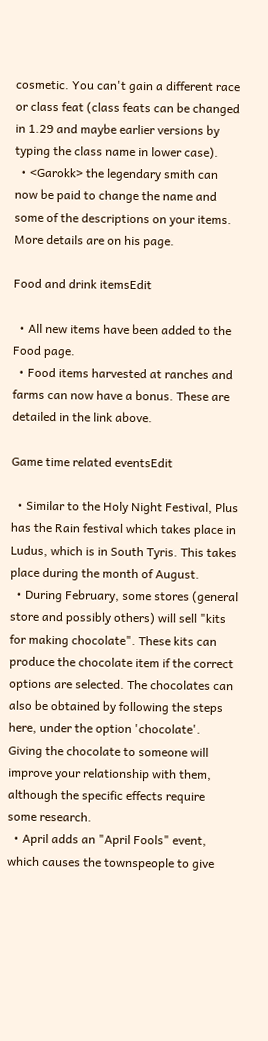cosmetic. You can't gain a different race or class feat (class feats can be changed in 1.29 and maybe earlier versions by typing the class name in lower case).
  • <Garokk> the legendary smith can now be paid to change the name and some of the descriptions on your items. More details are on his page.

Food and drink itemsEdit

  • All new items have been added to the Food page.
  • Food items harvested at ranches and farms can now have a bonus. These are detailed in the link above.

Game time related eventsEdit

  • Similar to the Holy Night Festival, Plus has the Rain festival which takes place in Ludus, which is in South Tyris. This takes place during the month of August.
  • During February, some stores (general store and possibly others) will sell "kits for making chocolate". These kits can produce the chocolate item if the correct options are selected. The chocolates can also be obtained by following the steps here, under the option 'chocolate'. Giving the chocolate to someone will improve your relationship with them, although the specific effects require some research.
  • April adds an "April Fools" event, which causes the townspeople to give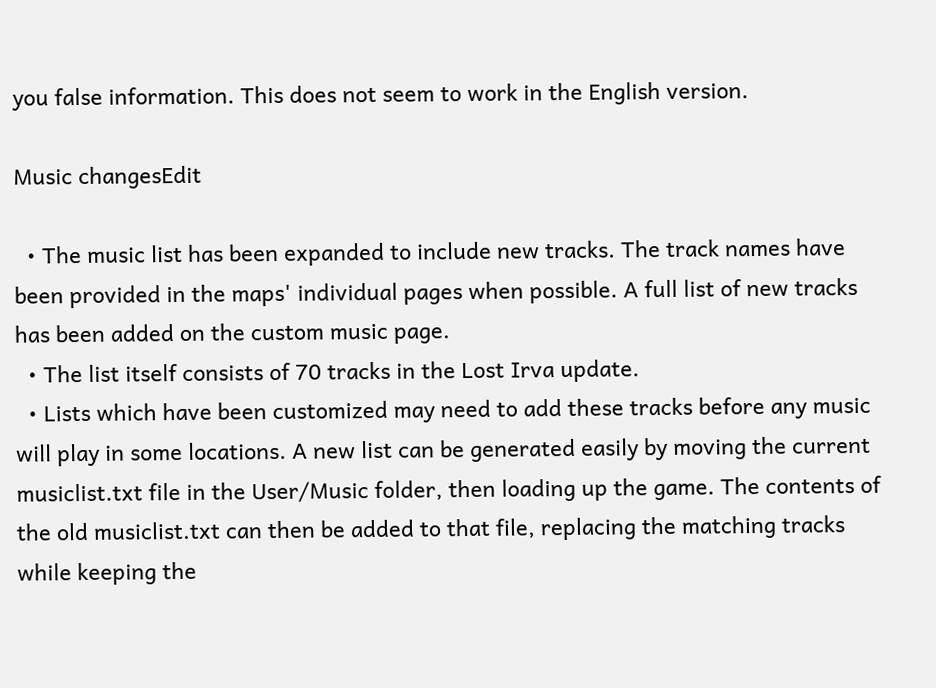you false information. This does not seem to work in the English version.

Music changesEdit

  • The music list has been expanded to include new tracks. The track names have been provided in the maps' individual pages when possible. A full list of new tracks has been added on the custom music page.
  • The list itself consists of 70 tracks in the Lost Irva update.
  • Lists which have been customized may need to add these tracks before any music will play in some locations. A new list can be generated easily by moving the current musiclist.txt file in the User/Music folder, then loading up the game. The contents of the old musiclist.txt can then be added to that file, replacing the matching tracks while keeping the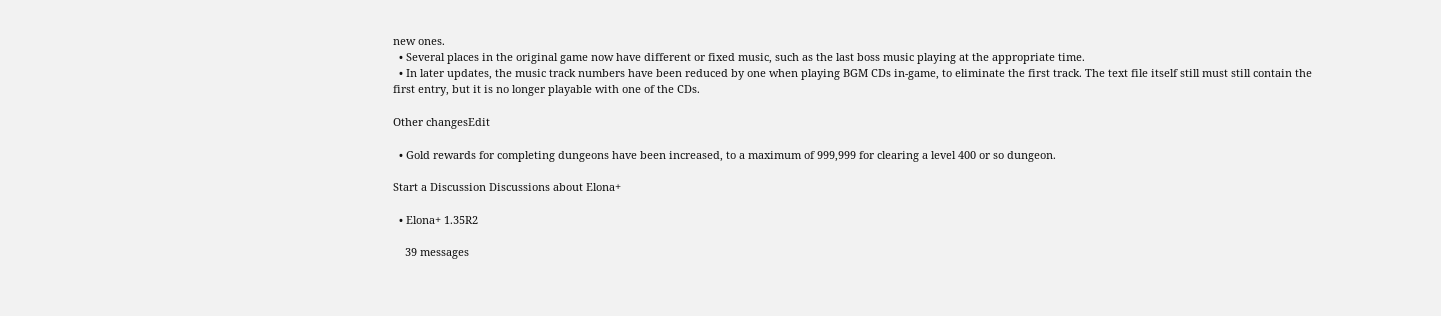new ones.
  • Several places in the original game now have different or fixed music, such as the last boss music playing at the appropriate time.
  • In later updates, the music track numbers have been reduced by one when playing BGM CDs in-game, to eliminate the first track. The text file itself still must still contain the first entry, but it is no longer playable with one of the CDs.

Other changesEdit

  • Gold rewards for completing dungeons have been increased, to a maximum of 999,999 for clearing a level 400 or so dungeon.

Start a Discussion Discussions about Elona+

  • Elona+ 1.35R2

    39 messages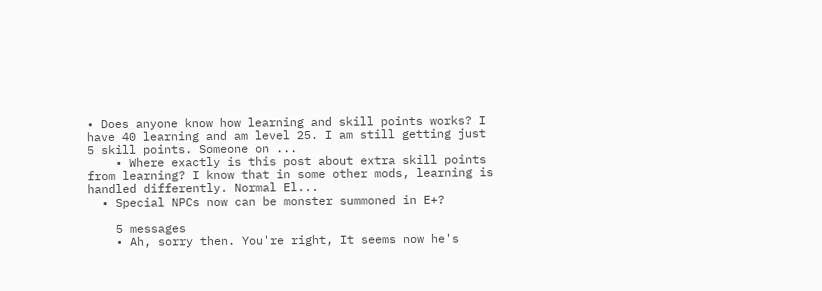• Does anyone know how learning and skill points works? I have 40 learning and am level 25. I am still getting just 5 skill points. Someone on ...
    • Where exactly is this post about extra skill points from learning? I know that in some other mods, learning is handled differently. Normal El...
  • Special NPCs now can be monster summoned in E+?

    5 messages
    • Ah, sorry then. You're right, It seems now he's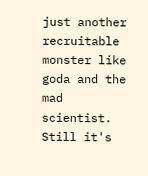just another recruitable monster like goda and the mad scientist.  Still it's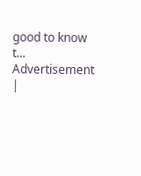good to know t...
Advertisement |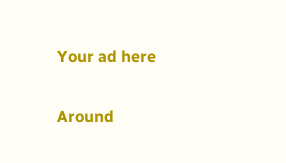Your ad here

Around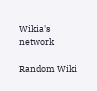Wikia's network

Random Wiki